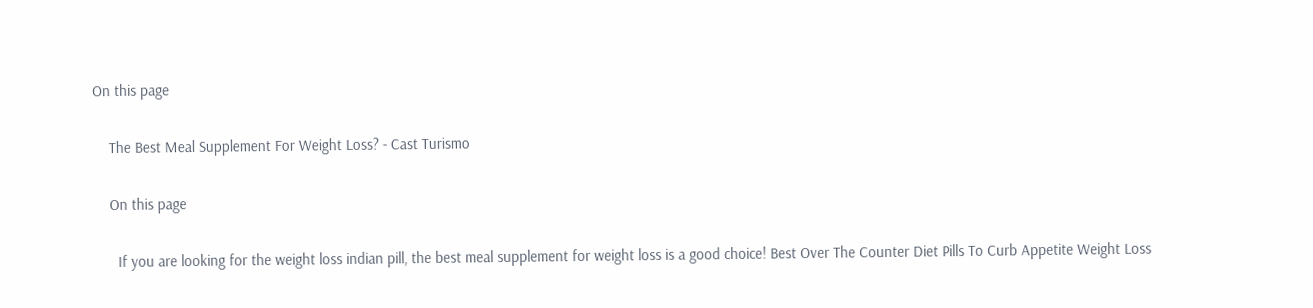On this page

    The Best Meal Supplement For Weight Loss? - Cast Turismo

    On this page

      If you are looking for the weight loss indian pill, the best meal supplement for weight loss is a good choice! Best Over The Counter Diet Pills To Curb Appetite Weight Loss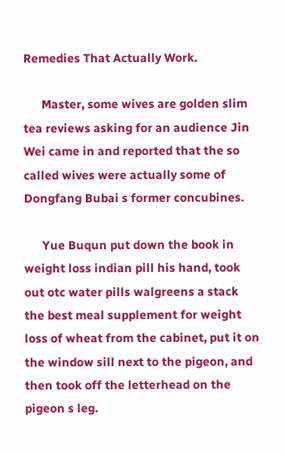Remedies That Actually Work.

      Master, some wives are golden slim tea reviews asking for an audience Jin Wei came in and reported that the so called wives were actually some of Dongfang Bubai s former concubines.

      Yue Buqun put down the book in weight loss indian pill his hand, took out otc water pills walgreens a stack the best meal supplement for weight loss of wheat from the cabinet, put it on the window sill next to the pigeon, and then took off the letterhead on the pigeon s leg.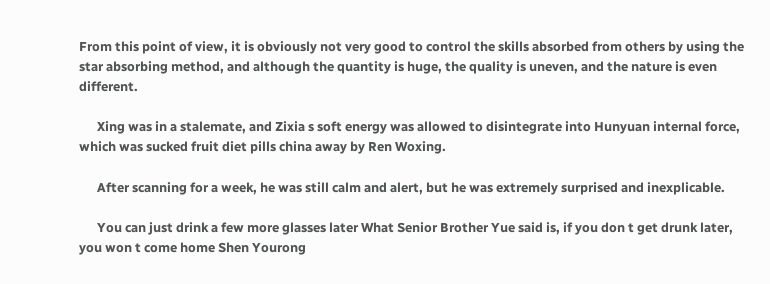From this point of view, it is obviously not very good to control the skills absorbed from others by using the star absorbing method, and although the quantity is huge, the quality is uneven, and the nature is even different.

      Xing was in a stalemate, and Zixia s soft energy was allowed to disintegrate into Hunyuan internal force, which was sucked fruit diet pills china away by Ren Woxing.

      After scanning for a week, he was still calm and alert, but he was extremely surprised and inexplicable.

      You can just drink a few more glasses later What Senior Brother Yue said is, if you don t get drunk later, you won t come home Shen Yourong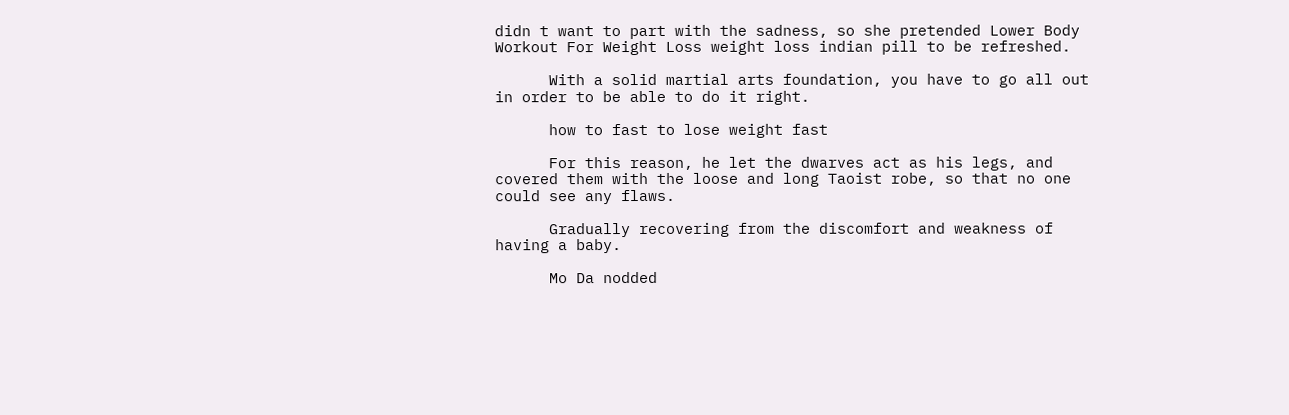didn t want to part with the sadness, so she pretended Lower Body Workout For Weight Loss weight loss indian pill to be refreshed.

      With a solid martial arts foundation, you have to go all out in order to be able to do it right.

      how to fast to lose weight fast

      For this reason, he let the dwarves act as his legs, and covered them with the loose and long Taoist robe, so that no one could see any flaws.

      Gradually recovering from the discomfort and weakness of having a baby.

      Mo Da nodded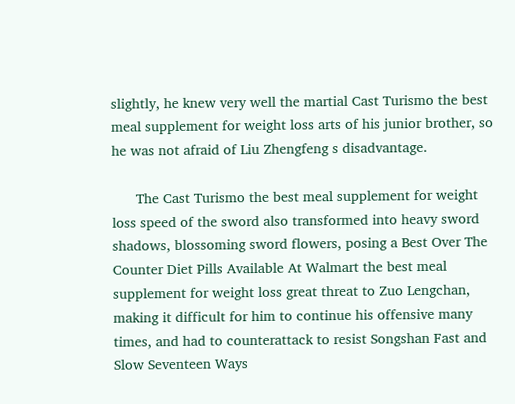slightly, he knew very well the martial Cast Turismo the best meal supplement for weight loss arts of his junior brother, so he was not afraid of Liu Zhengfeng s disadvantage.

      The Cast Turismo the best meal supplement for weight loss speed of the sword also transformed into heavy sword shadows, blossoming sword flowers, posing a Best Over The Counter Diet Pills Available At Walmart the best meal supplement for weight loss great threat to Zuo Lengchan, making it difficult for him to continue his offensive many times, and had to counterattack to resist Songshan Fast and Slow Seventeen Ways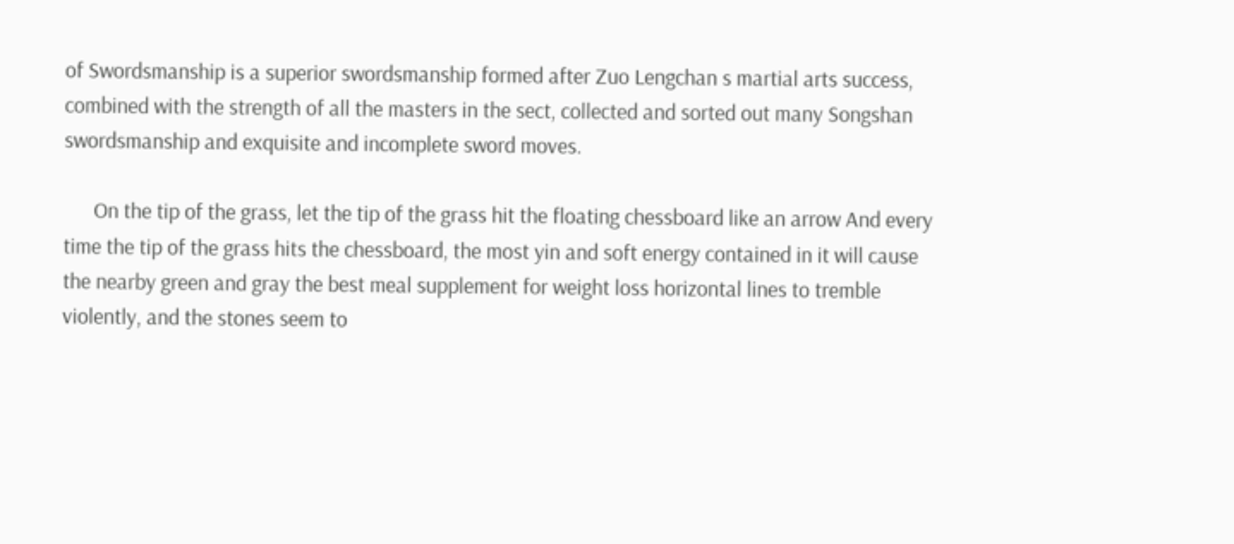of Swordsmanship is a superior swordsmanship formed after Zuo Lengchan s martial arts success, combined with the strength of all the masters in the sect, collected and sorted out many Songshan swordsmanship and exquisite and incomplete sword moves.

      On the tip of the grass, let the tip of the grass hit the floating chessboard like an arrow And every time the tip of the grass hits the chessboard, the most yin and soft energy contained in it will cause the nearby green and gray the best meal supplement for weight loss horizontal lines to tremble violently, and the stones seem to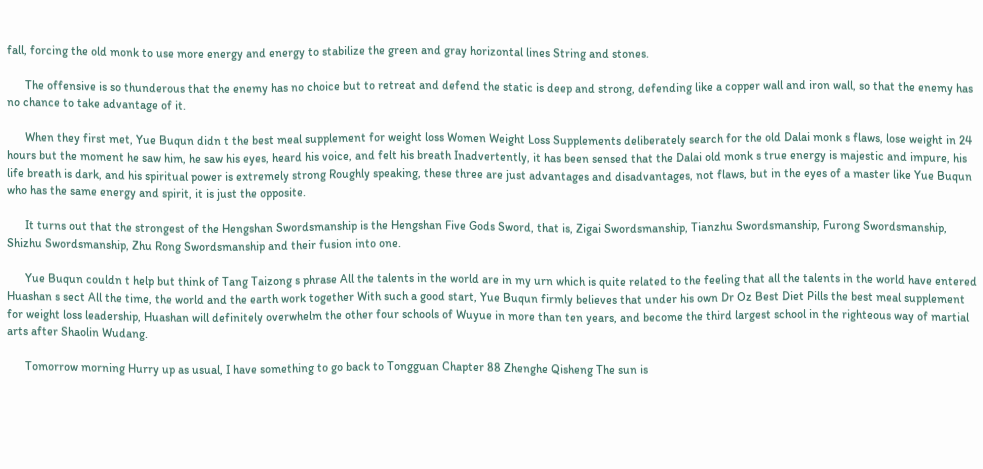fall, forcing the old monk to use more energy and energy to stabilize the green and gray horizontal lines String and stones.

      The offensive is so thunderous that the enemy has no choice but to retreat and defend the static is deep and strong, defending like a copper wall and iron wall, so that the enemy has no chance to take advantage of it.

      When they first met, Yue Buqun didn t the best meal supplement for weight loss Women Weight Loss Supplements deliberately search for the old Dalai monk s flaws, lose weight in 24 hours but the moment he saw him, he saw his eyes, heard his voice, and felt his breath Inadvertently, it has been sensed that the Dalai old monk s true energy is majestic and impure, his life breath is dark, and his spiritual power is extremely strong Roughly speaking, these three are just advantages and disadvantages, not flaws, but in the eyes of a master like Yue Buqun who has the same energy and spirit, it is just the opposite.

      It turns out that the strongest of the Hengshan Swordsmanship is the Hengshan Five Gods Sword, that is, Zigai Swordsmanship, Tianzhu Swordsmanship, Furong Swordsmanship, Shizhu Swordsmanship, Zhu Rong Swordsmanship and their fusion into one.

      Yue Buqun couldn t help but think of Tang Taizong s phrase All the talents in the world are in my urn which is quite related to the feeling that all the talents in the world have entered Huashan s sect All the time, the world and the earth work together With such a good start, Yue Buqun firmly believes that under his own Dr Oz Best Diet Pills the best meal supplement for weight loss leadership, Huashan will definitely overwhelm the other four schools of Wuyue in more than ten years, and become the third largest school in the righteous way of martial arts after Shaolin Wudang.

      Tomorrow morning Hurry up as usual, I have something to go back to Tongguan Chapter 88 Zhenghe Qisheng The sun is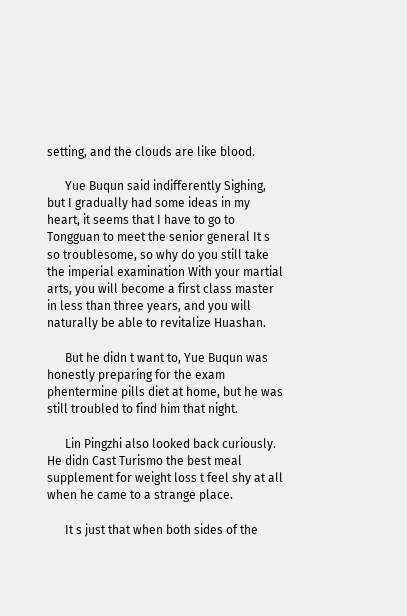setting, and the clouds are like blood.

      Yue Buqun said indifferently Sighing, but I gradually had some ideas in my heart, it seems that I have to go to Tongguan to meet the senior general It s so troublesome, so why do you still take the imperial examination With your martial arts, you will become a first class master in less than three years, and you will naturally be able to revitalize Huashan.

      But he didn t want to, Yue Buqun was honestly preparing for the exam phentermine pills diet at home, but he was still troubled to find him that night.

      Lin Pingzhi also looked back curiously. He didn Cast Turismo the best meal supplement for weight loss t feel shy at all when he came to a strange place.

      It s just that when both sides of the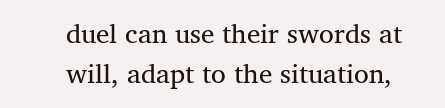duel can use their swords at will, adapt to the situation,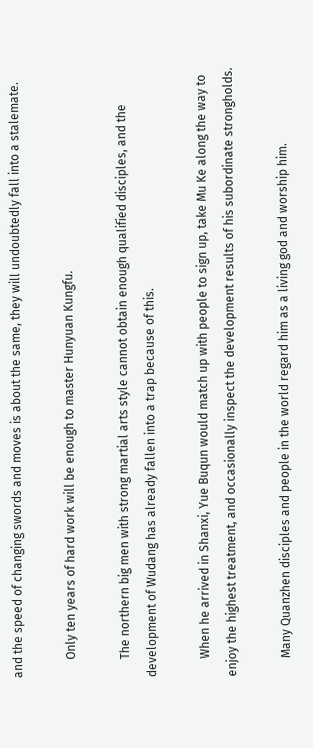and the speed of changing swords and moves is about the same, they will undoubtedly fall into a stalemate.

      Only ten years of hard work will be enough to master Hunyuan Kungfu.

      The northern big men with strong martial arts style cannot obtain enough qualified disciples, and the development of Wudang has already fallen into a trap because of this.

      When he arrived in Shanxi, Yue Buqun would match up with people to sign up, take Mu Ke along the way to enjoy the highest treatment, and occasionally inspect the development results of his subordinate strongholds.

      Many Quanzhen disciples and people in the world regard him as a living god and worship him.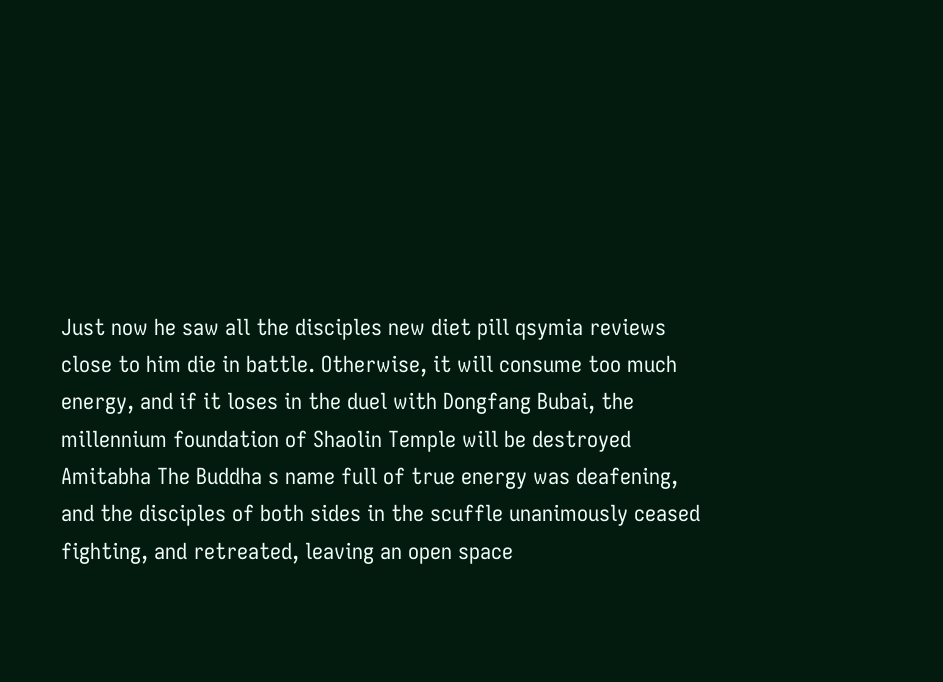Just now he saw all the disciples new diet pill qsymia reviews close to him die in battle. Otherwise, it will consume too much energy, and if it loses in the duel with Dongfang Bubai, the millennium foundation of Shaolin Temple will be destroyed Amitabha The Buddha s name full of true energy was deafening, and the disciples of both sides in the scuffle unanimously ceased fighting, and retreated, leaving an open space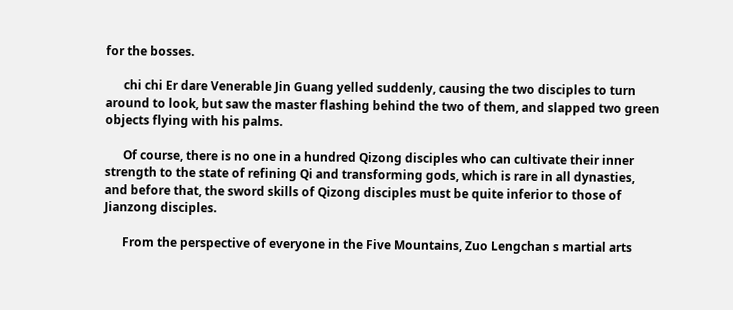for the bosses.

      chi chi Er dare Venerable Jin Guang yelled suddenly, causing the two disciples to turn around to look, but saw the master flashing behind the two of them, and slapped two green objects flying with his palms.

      Of course, there is no one in a hundred Qizong disciples who can cultivate their inner strength to the state of refining Qi and transforming gods, which is rare in all dynasties, and before that, the sword skills of Qizong disciples must be quite inferior to those of Jianzong disciples.

      From the perspective of everyone in the Five Mountains, Zuo Lengchan s martial arts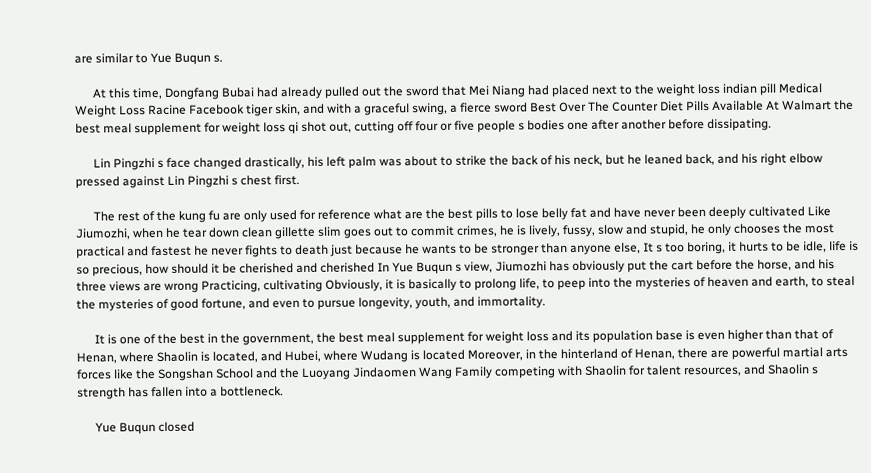are similar to Yue Buqun s.

      At this time, Dongfang Bubai had already pulled out the sword that Mei Niang had placed next to the weight loss indian pill Medical Weight Loss Racine Facebook tiger skin, and with a graceful swing, a fierce sword Best Over The Counter Diet Pills Available At Walmart the best meal supplement for weight loss qi shot out, cutting off four or five people s bodies one after another before dissipating.

      Lin Pingzhi s face changed drastically, his left palm was about to strike the back of his neck, but he leaned back, and his right elbow pressed against Lin Pingzhi s chest first.

      The rest of the kung fu are only used for reference what are the best pills to lose belly fat and have never been deeply cultivated Like Jiumozhi, when he tear down clean gillette slim goes out to commit crimes, he is lively, fussy, slow and stupid, he only chooses the most practical and fastest he never fights to death just because he wants to be stronger than anyone else, It s too boring, it hurts to be idle, life is so precious, how should it be cherished and cherished In Yue Buqun s view, Jiumozhi has obviously put the cart before the horse, and his three views are wrong Practicing, cultivating Obviously, it is basically to prolong life, to peep into the mysteries of heaven and earth, to steal the mysteries of good fortune, and even to pursue longevity, youth, and immortality.

      It is one of the best in the government, the best meal supplement for weight loss and its population base is even higher than that of Henan, where Shaolin is located, and Hubei, where Wudang is located Moreover, in the hinterland of Henan, there are powerful martial arts forces like the Songshan School and the Luoyang Jindaomen Wang Family competing with Shaolin for talent resources, and Shaolin s strength has fallen into a bottleneck.

      Yue Buqun closed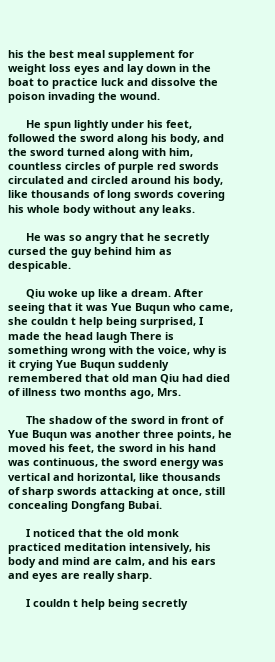his the best meal supplement for weight loss eyes and lay down in the boat to practice luck and dissolve the poison invading the wound.

      He spun lightly under his feet, followed the sword along his body, and the sword turned along with him, countless circles of purple red swords circulated and circled around his body, like thousands of long swords covering his whole body without any leaks.

      He was so angry that he secretly cursed the guy behind him as despicable.

      Qiu woke up like a dream. After seeing that it was Yue Buqun who came, she couldn t help being surprised, I made the head laugh There is something wrong with the voice, why is it crying Yue Buqun suddenly remembered that old man Qiu had died of illness two months ago, Mrs.

      The shadow of the sword in front of Yue Buqun was another three points, he moved his feet, the sword in his hand was continuous, the sword energy was vertical and horizontal, like thousands of sharp swords attacking at once, still concealing Dongfang Bubai.

      I noticed that the old monk practiced meditation intensively, his body and mind are calm, and his ears and eyes are really sharp.

      I couldn t help being secretly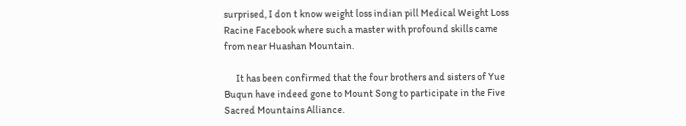surprised, I don t know weight loss indian pill Medical Weight Loss Racine Facebook where such a master with profound skills came from near Huashan Mountain.

      It has been confirmed that the four brothers and sisters of Yue Buqun have indeed gone to Mount Song to participate in the Five Sacred Mountains Alliance.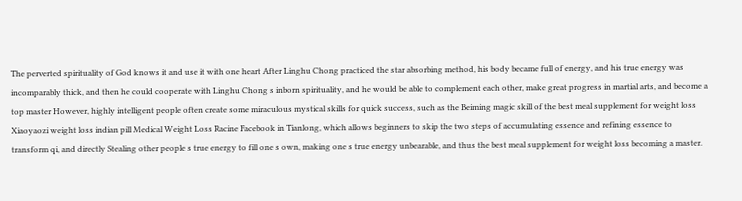The perverted spirituality of God knows it and use it with one heart After Linghu Chong practiced the star absorbing method, his body became full of energy, and his true energy was incomparably thick, and then he could cooperate with Linghu Chong s inborn spirituality, and he would be able to complement each other, make great progress in martial arts, and become a top master However, highly intelligent people often create some miraculous mystical skills for quick success, such as the Beiming magic skill of the best meal supplement for weight loss Xiaoyaozi weight loss indian pill Medical Weight Loss Racine Facebook in Tianlong, which allows beginners to skip the two steps of accumulating essence and refining essence to transform qi, and directly Stealing other people s true energy to fill one s own, making one s true energy unbearable, and thus the best meal supplement for weight loss becoming a master.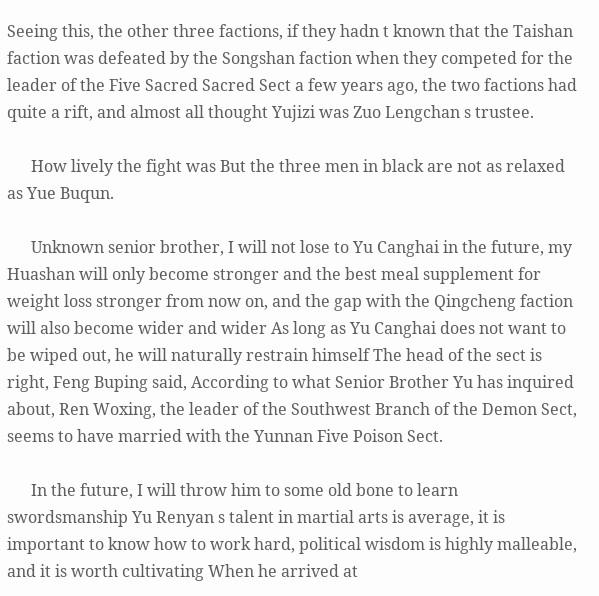Seeing this, the other three factions, if they hadn t known that the Taishan faction was defeated by the Songshan faction when they competed for the leader of the Five Sacred Sacred Sect a few years ago, the two factions had quite a rift, and almost all thought Yujizi was Zuo Lengchan s trustee.

      How lively the fight was But the three men in black are not as relaxed as Yue Buqun.

      Unknown senior brother, I will not lose to Yu Canghai in the future, my Huashan will only become stronger and the best meal supplement for weight loss stronger from now on, and the gap with the Qingcheng faction will also become wider and wider As long as Yu Canghai does not want to be wiped out, he will naturally restrain himself The head of the sect is right, Feng Buping said, According to what Senior Brother Yu has inquired about, Ren Woxing, the leader of the Southwest Branch of the Demon Sect, seems to have married with the Yunnan Five Poison Sect.

      In the future, I will throw him to some old bone to learn swordsmanship Yu Renyan s talent in martial arts is average, it is important to know how to work hard, political wisdom is highly malleable, and it is worth cultivating When he arrived at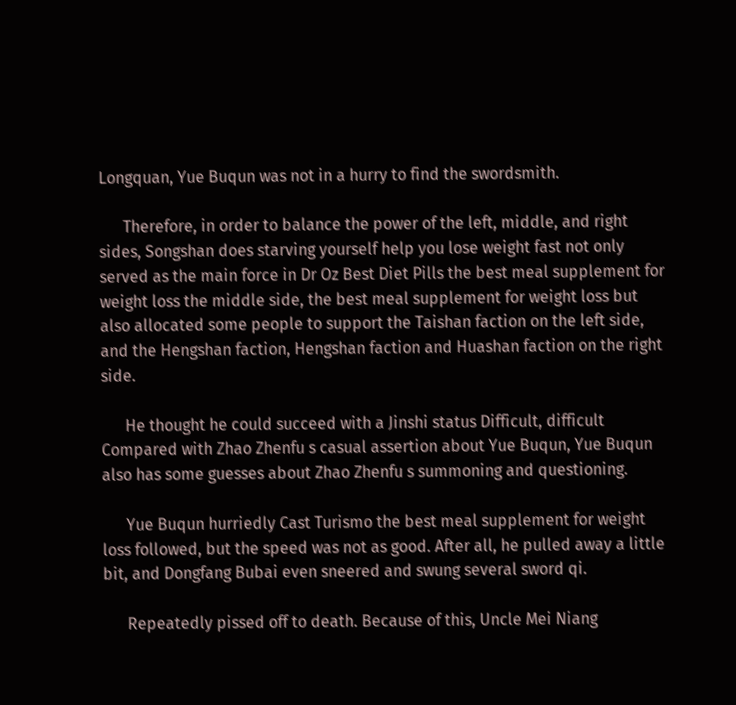Longquan, Yue Buqun was not in a hurry to find the swordsmith.

      Therefore, in order to balance the power of the left, middle, and right sides, Songshan does starving yourself help you lose weight fast not only served as the main force in Dr Oz Best Diet Pills the best meal supplement for weight loss the middle side, the best meal supplement for weight loss but also allocated some people to support the Taishan faction on the left side, and the Hengshan faction, Hengshan faction and Huashan faction on the right side.

      He thought he could succeed with a Jinshi status Difficult, difficult Compared with Zhao Zhenfu s casual assertion about Yue Buqun, Yue Buqun also has some guesses about Zhao Zhenfu s summoning and questioning.

      Yue Buqun hurriedly Cast Turismo the best meal supplement for weight loss followed, but the speed was not as good. After all, he pulled away a little bit, and Dongfang Bubai even sneered and swung several sword qi.

      Repeatedly pissed off to death. Because of this, Uncle Mei Niang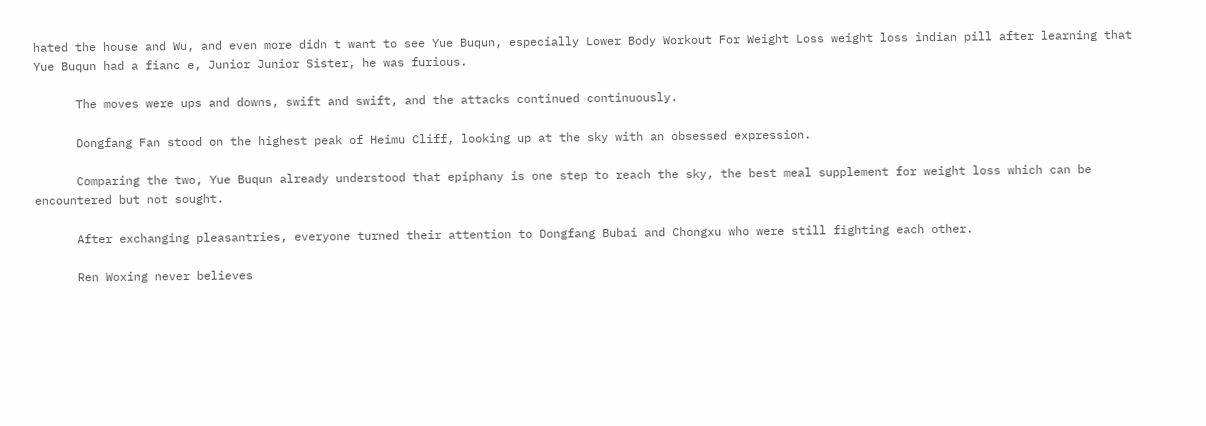hated the house and Wu, and even more didn t want to see Yue Buqun, especially Lower Body Workout For Weight Loss weight loss indian pill after learning that Yue Buqun had a fianc e, Junior Junior Sister, he was furious.

      The moves were ups and downs, swift and swift, and the attacks continued continuously.

      Dongfang Fan stood on the highest peak of Heimu Cliff, looking up at the sky with an obsessed expression.

      Comparing the two, Yue Buqun already understood that epiphany is one step to reach the sky, the best meal supplement for weight loss which can be encountered but not sought.

      After exchanging pleasantries, everyone turned their attention to Dongfang Bubai and Chongxu who were still fighting each other.

      Ren Woxing never believes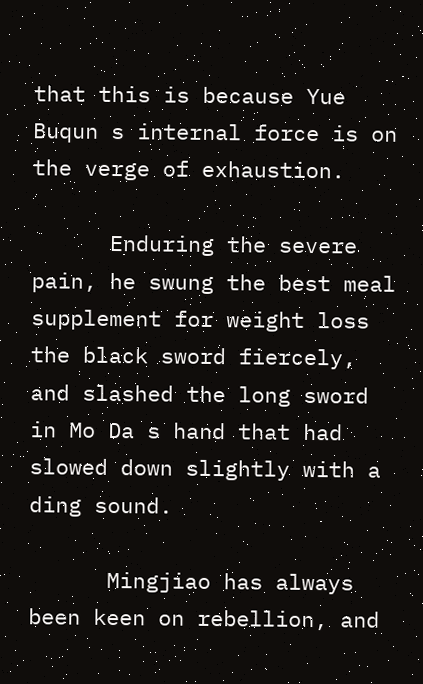that this is because Yue Buqun s internal force is on the verge of exhaustion.

      Enduring the severe pain, he swung the best meal supplement for weight loss the black sword fiercely, and slashed the long sword in Mo Da s hand that had slowed down slightly with a ding sound.

      Mingjiao has always been keen on rebellion, and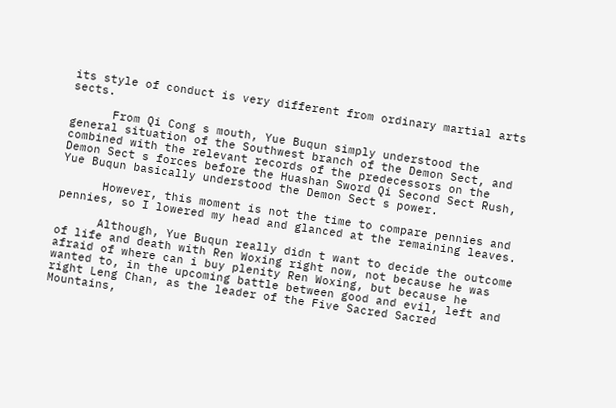its style of conduct is very different from ordinary martial arts sects.

      From Qi Cong s mouth, Yue Buqun simply understood the general situation of the Southwest branch of the Demon Sect, and combined with the relevant records of the predecessors on the Demon Sect s forces before the Huashan Sword Qi Second Sect Rush, Yue Buqun basically understood the Demon Sect s power.

      However, this moment is not the time to compare pennies and pennies, so I lowered my head and glanced at the remaining leaves.

      Although, Yue Buqun really didn t want to decide the outcome of life and death with Ren Woxing right now, not because he was afraid of where can i buy plenity Ren Woxing, but because he wanted to, in the upcoming battle between good and evil, left and right Leng Chan, as the leader of the Five Sacred Sacred Mountains,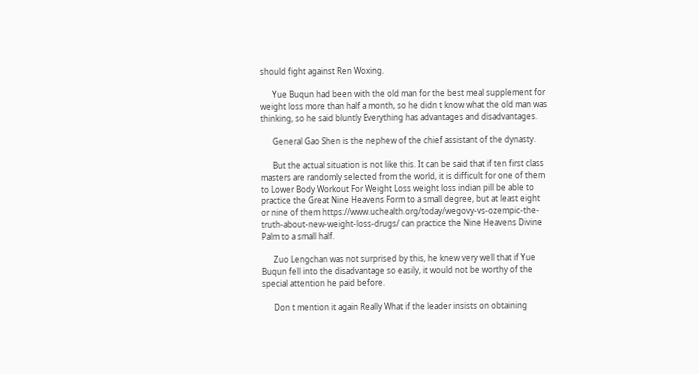should fight against Ren Woxing.

      Yue Buqun had been with the old man for the best meal supplement for weight loss more than half a month, so he didn t know what the old man was thinking, so he said bluntly Everything has advantages and disadvantages.

      General Gao Shen is the nephew of the chief assistant of the dynasty.

      But the actual situation is not like this. It can be said that if ten first class masters are randomly selected from the world, it is difficult for one of them to Lower Body Workout For Weight Loss weight loss indian pill be able to practice the Great Nine Heavens Form to a small degree, but at least eight or nine of them https://www.uchealth.org/today/wegovy-vs-ozempic-the-truth-about-new-weight-loss-drugs/ can practice the Nine Heavens Divine Palm to a small half.

      Zuo Lengchan was not surprised by this, he knew very well that if Yue Buqun fell into the disadvantage so easily, it would not be worthy of the special attention he paid before.

      Don t mention it again Really What if the leader insists on obtaining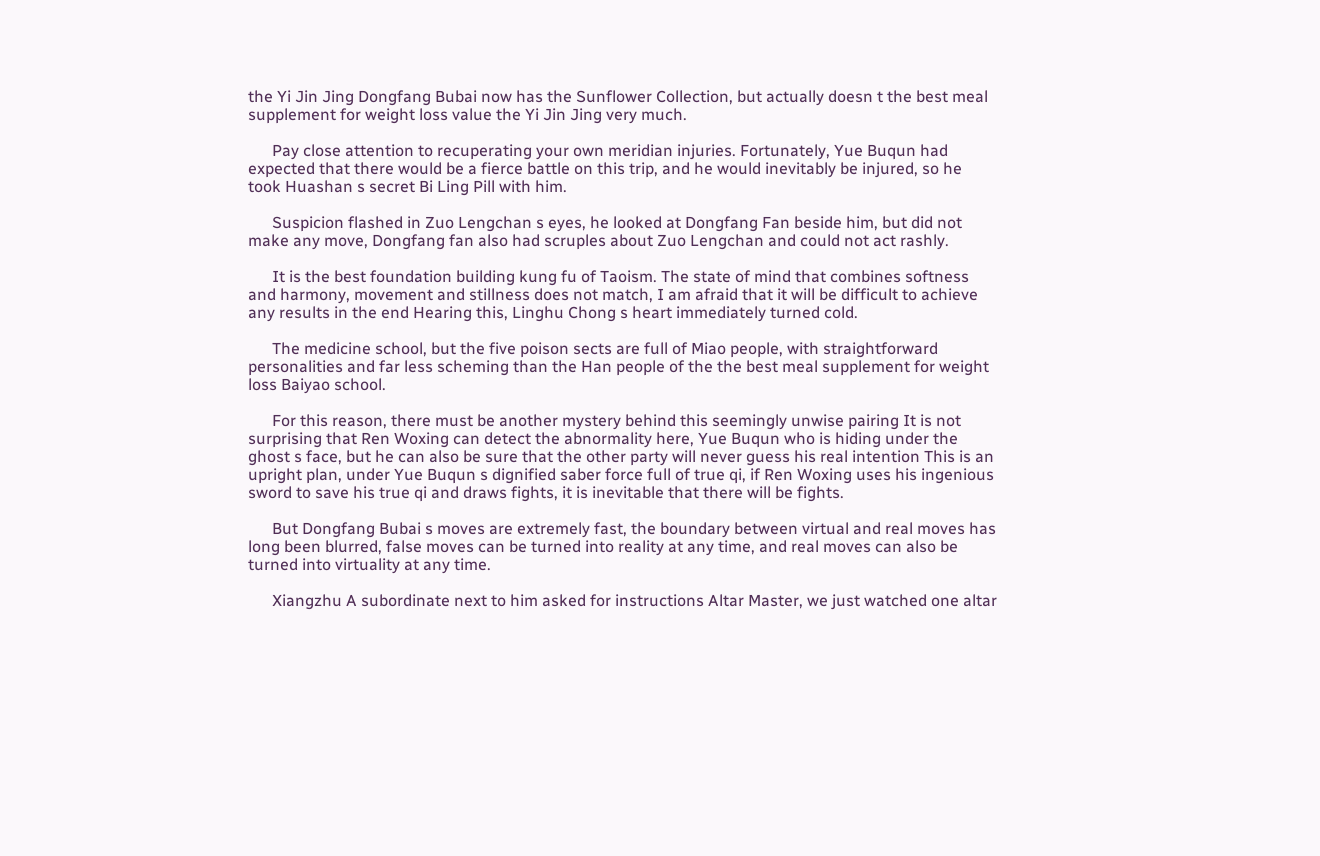the Yi Jin Jing Dongfang Bubai now has the Sunflower Collection, but actually doesn t the best meal supplement for weight loss value the Yi Jin Jing very much.

      Pay close attention to recuperating your own meridian injuries. Fortunately, Yue Buqun had expected that there would be a fierce battle on this trip, and he would inevitably be injured, so he took Huashan s secret Bi Ling Pill with him.

      Suspicion flashed in Zuo Lengchan s eyes, he looked at Dongfang Fan beside him, but did not make any move, Dongfang fan also had scruples about Zuo Lengchan and could not act rashly.

      It is the best foundation building kung fu of Taoism. The state of mind that combines softness and harmony, movement and stillness does not match, I am afraid that it will be difficult to achieve any results in the end Hearing this, Linghu Chong s heart immediately turned cold.

      The medicine school, but the five poison sects are full of Miao people, with straightforward personalities and far less scheming than the Han people of the the best meal supplement for weight loss Baiyao school.

      For this reason, there must be another mystery behind this seemingly unwise pairing It is not surprising that Ren Woxing can detect the abnormality here, Yue Buqun who is hiding under the ghost s face, but he can also be sure that the other party will never guess his real intention This is an upright plan, under Yue Buqun s dignified saber force full of true qi, if Ren Woxing uses his ingenious sword to save his true qi and draws fights, it is inevitable that there will be fights.

      But Dongfang Bubai s moves are extremely fast, the boundary between virtual and real moves has long been blurred, false moves can be turned into reality at any time, and real moves can also be turned into virtuality at any time.

      Xiangzhu A subordinate next to him asked for instructions Altar Master, we just watched one altar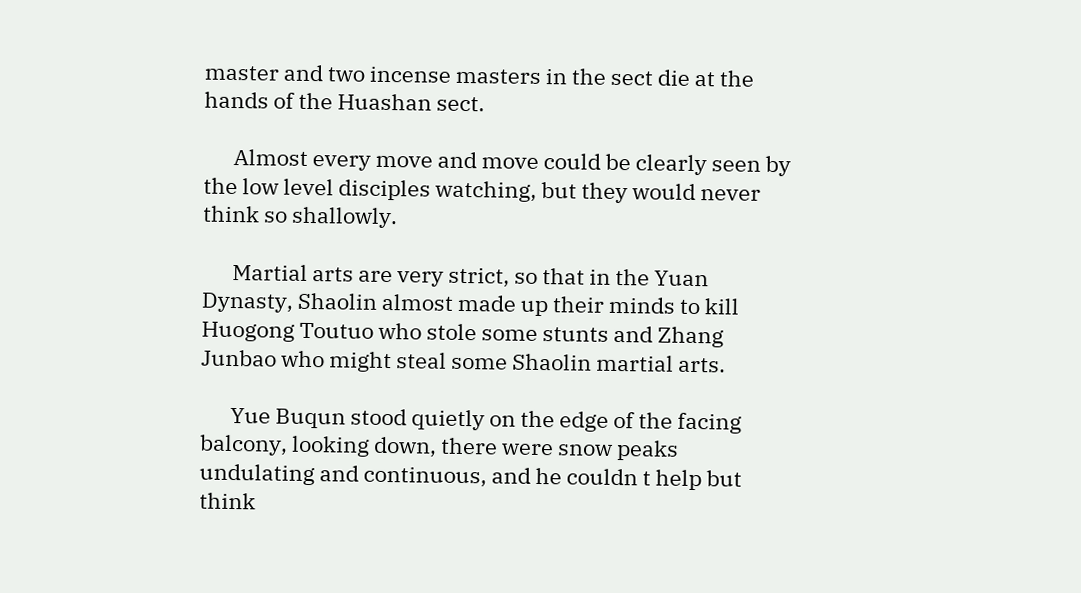master and two incense masters in the sect die at the hands of the Huashan sect.

      Almost every move and move could be clearly seen by the low level disciples watching, but they would never think so shallowly.

      Martial arts are very strict, so that in the Yuan Dynasty, Shaolin almost made up their minds to kill Huogong Toutuo who stole some stunts and Zhang Junbao who might steal some Shaolin martial arts.

      Yue Buqun stood quietly on the edge of the facing balcony, looking down, there were snow peaks undulating and continuous, and he couldn t help but think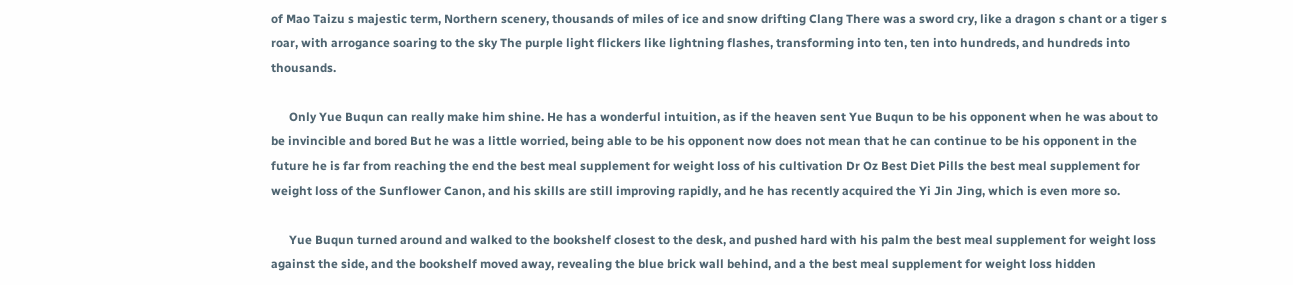of Mao Taizu s majestic term, Northern scenery, thousands of miles of ice and snow drifting Clang There was a sword cry, like a dragon s chant or a tiger s roar, with arrogance soaring to the sky The purple light flickers like lightning flashes, transforming into ten, ten into hundreds, and hundreds into thousands.

      Only Yue Buqun can really make him shine. He has a wonderful intuition, as if the heaven sent Yue Buqun to be his opponent when he was about to be invincible and bored But he was a little worried, being able to be his opponent now does not mean that he can continue to be his opponent in the future he is far from reaching the end the best meal supplement for weight loss of his cultivation Dr Oz Best Diet Pills the best meal supplement for weight loss of the Sunflower Canon, and his skills are still improving rapidly, and he has recently acquired the Yi Jin Jing, which is even more so.

      Yue Buqun turned around and walked to the bookshelf closest to the desk, and pushed hard with his palm the best meal supplement for weight loss against the side, and the bookshelf moved away, revealing the blue brick wall behind, and a the best meal supplement for weight loss hidden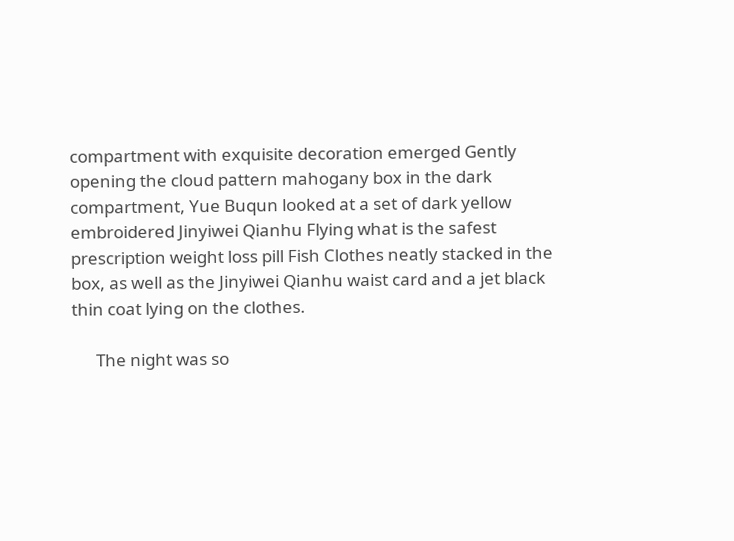compartment with exquisite decoration emerged Gently opening the cloud pattern mahogany box in the dark compartment, Yue Buqun looked at a set of dark yellow embroidered Jinyiwei Qianhu Flying what is the safest prescription weight loss pill Fish Clothes neatly stacked in the box, as well as the Jinyiwei Qianhu waist card and a jet black thin coat lying on the clothes.

      The night was so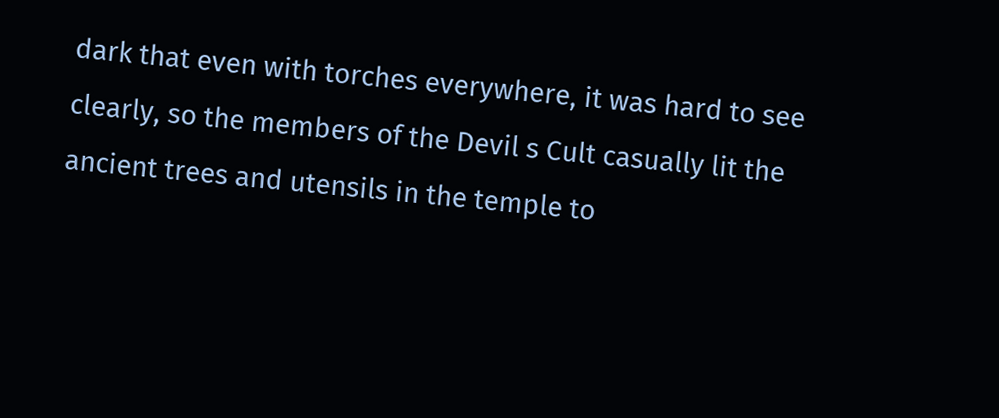dark that even with torches everywhere, it was hard to see clearly, so the members of the Devil s Cult casually lit the ancient trees and utensils in the temple to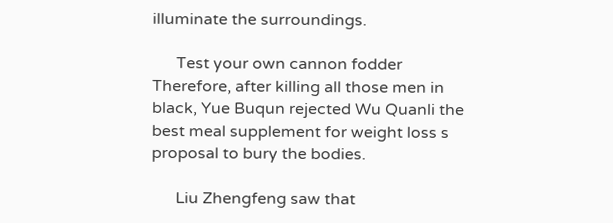illuminate the surroundings.

      Test your own cannon fodder Therefore, after killing all those men in black, Yue Buqun rejected Wu Quanli the best meal supplement for weight loss s proposal to bury the bodies.

      Liu Zhengfeng saw that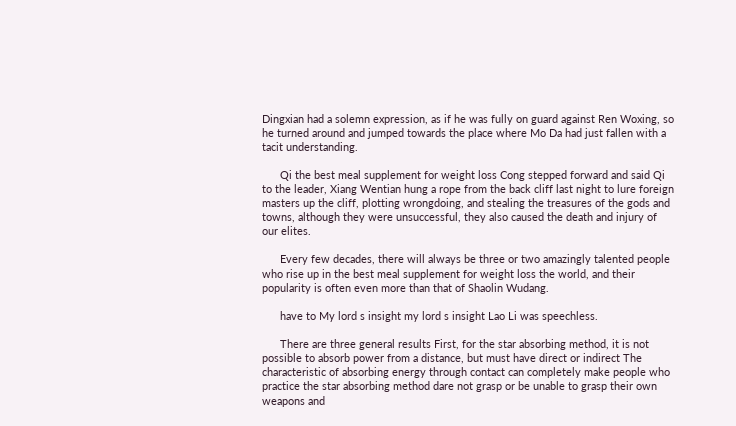Dingxian had a solemn expression, as if he was fully on guard against Ren Woxing, so he turned around and jumped towards the place where Mo Da had just fallen with a tacit understanding.

      Qi the best meal supplement for weight loss Cong stepped forward and said Qi to the leader, Xiang Wentian hung a rope from the back cliff last night to lure foreign masters up the cliff, plotting wrongdoing, and stealing the treasures of the gods and towns, although they were unsuccessful, they also caused the death and injury of our elites.

      Every few decades, there will always be three or two amazingly talented people who rise up in the best meal supplement for weight loss the world, and their popularity is often even more than that of Shaolin Wudang.

      have to My lord s insight my lord s insight Lao Li was speechless.

      There are three general results First, for the star absorbing method, it is not possible to absorb power from a distance, but must have direct or indirect The characteristic of absorbing energy through contact can completely make people who practice the star absorbing method dare not grasp or be unable to grasp their own weapons and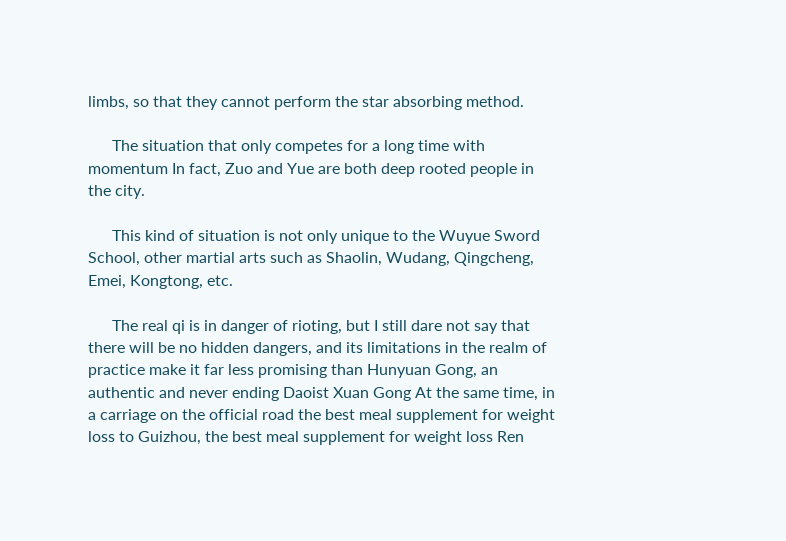limbs, so that they cannot perform the star absorbing method.

      The situation that only competes for a long time with momentum In fact, Zuo and Yue are both deep rooted people in the city.

      This kind of situation is not only unique to the Wuyue Sword School, other martial arts such as Shaolin, Wudang, Qingcheng, Emei, Kongtong, etc.

      The real qi is in danger of rioting, but I still dare not say that there will be no hidden dangers, and its limitations in the realm of practice make it far less promising than Hunyuan Gong, an authentic and never ending Daoist Xuan Gong At the same time, in a carriage on the official road the best meal supplement for weight loss to Guizhou, the best meal supplement for weight loss Ren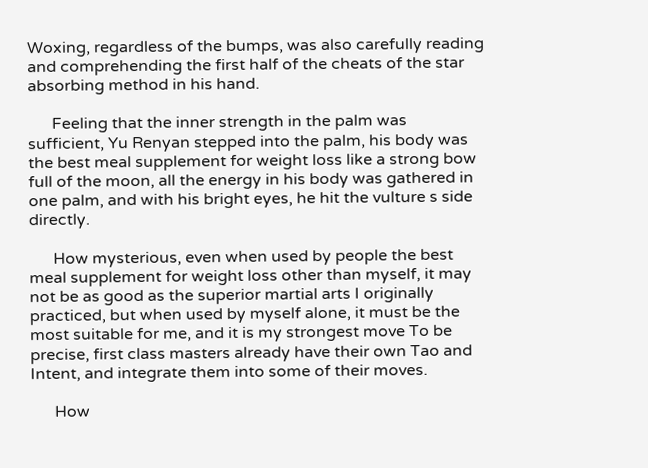Woxing, regardless of the bumps, was also carefully reading and comprehending the first half of the cheats of the star absorbing method in his hand.

      Feeling that the inner strength in the palm was sufficient, Yu Renyan stepped into the palm, his body was the best meal supplement for weight loss like a strong bow full of the moon, all the energy in his body was gathered in one palm, and with his bright eyes, he hit the vulture s side directly.

      How mysterious, even when used by people the best meal supplement for weight loss other than myself, it may not be as good as the superior martial arts I originally practiced, but when used by myself alone, it must be the most suitable for me, and it is my strongest move To be precise, first class masters already have their own Tao and Intent, and integrate them into some of their moves.

      How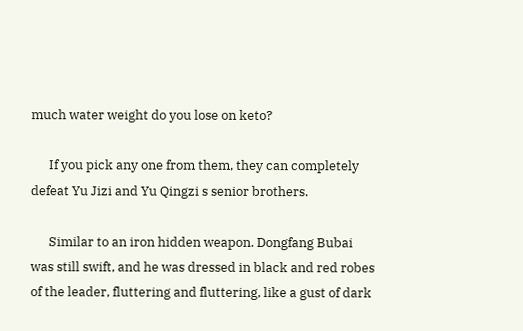much water weight do you lose on keto?

      If you pick any one from them, they can completely defeat Yu Jizi and Yu Qingzi s senior brothers.

      Similar to an iron hidden weapon. Dongfang Bubai was still swift, and he was dressed in black and red robes of the leader, fluttering and fluttering, like a gust of dark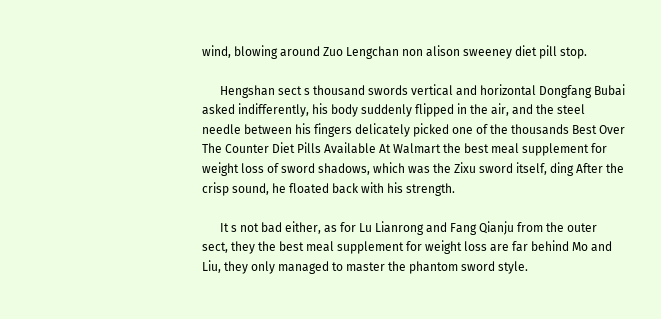wind, blowing around Zuo Lengchan non alison sweeney diet pill stop.

      Hengshan sect s thousand swords vertical and horizontal Dongfang Bubai asked indifferently, his body suddenly flipped in the air, and the steel needle between his fingers delicately picked one of the thousands Best Over The Counter Diet Pills Available At Walmart the best meal supplement for weight loss of sword shadows, which was the Zixu sword itself, ding After the crisp sound, he floated back with his strength.

      It s not bad either, as for Lu Lianrong and Fang Qianju from the outer sect, they the best meal supplement for weight loss are far behind Mo and Liu, they only managed to master the phantom sword style.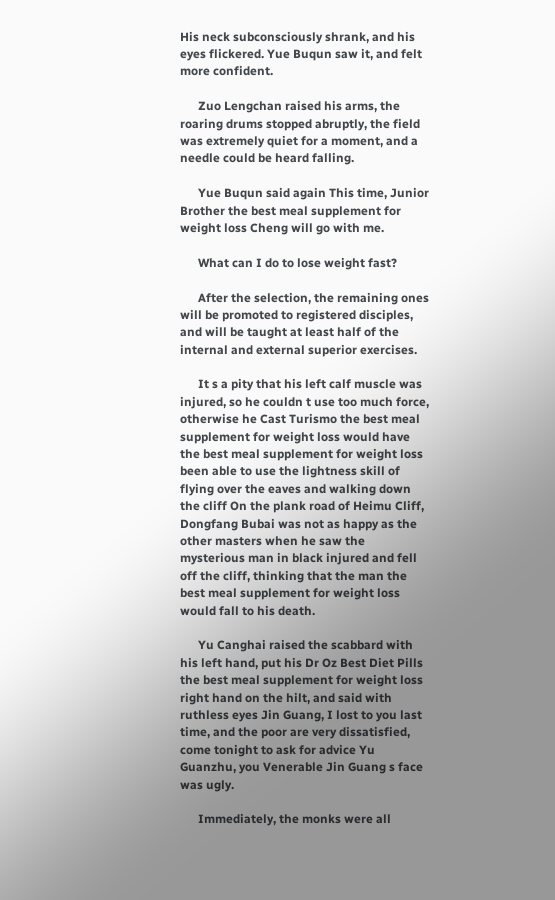His neck subconsciously shrank, and his eyes flickered. Yue Buqun saw it, and felt more confident.

      Zuo Lengchan raised his arms, the roaring drums stopped abruptly, the field was extremely quiet for a moment, and a needle could be heard falling.

      Yue Buqun said again This time, Junior Brother the best meal supplement for weight loss Cheng will go with me.

      What can I do to lose weight fast?

      After the selection, the remaining ones will be promoted to registered disciples, and will be taught at least half of the internal and external superior exercises.

      It s a pity that his left calf muscle was injured, so he couldn t use too much force, otherwise he Cast Turismo the best meal supplement for weight loss would have the best meal supplement for weight loss been able to use the lightness skill of flying over the eaves and walking down the cliff On the plank road of Heimu Cliff, Dongfang Bubai was not as happy as the other masters when he saw the mysterious man in black injured and fell off the cliff, thinking that the man the best meal supplement for weight loss would fall to his death.

      Yu Canghai raised the scabbard with his left hand, put his Dr Oz Best Diet Pills the best meal supplement for weight loss right hand on the hilt, and said with ruthless eyes Jin Guang, I lost to you last time, and the poor are very dissatisfied, come tonight to ask for advice Yu Guanzhu, you Venerable Jin Guang s face was ugly.

      Immediately, the monks were all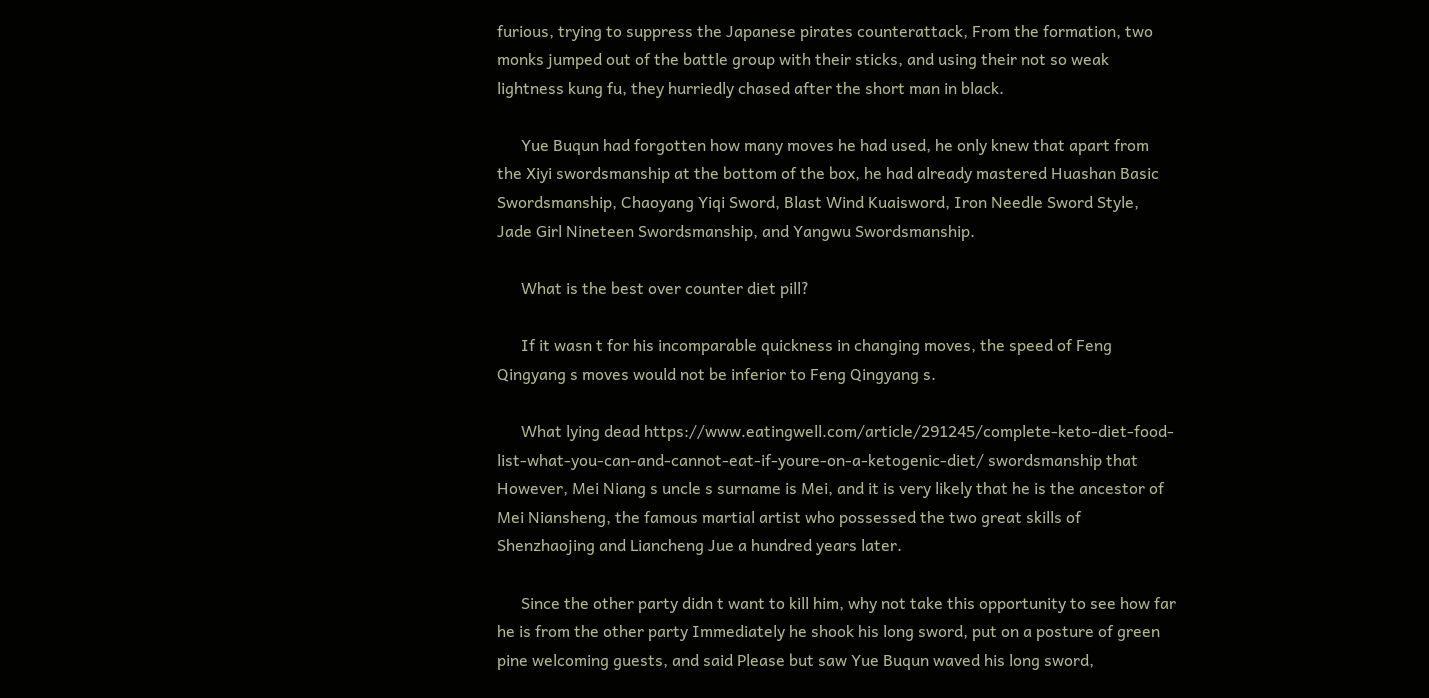furious, trying to suppress the Japanese pirates counterattack, From the formation, two monks jumped out of the battle group with their sticks, and using their not so weak lightness kung fu, they hurriedly chased after the short man in black.

      Yue Buqun had forgotten how many moves he had used, he only knew that apart from the Xiyi swordsmanship at the bottom of the box, he had already mastered Huashan Basic Swordsmanship, Chaoyang Yiqi Sword, Blast Wind Kuaisword, Iron Needle Sword Style, Jade Girl Nineteen Swordsmanship, and Yangwu Swordsmanship.

      What is the best over counter diet pill?

      If it wasn t for his incomparable quickness in changing moves, the speed of Feng Qingyang s moves would not be inferior to Feng Qingyang s.

      What lying dead https://www.eatingwell.com/article/291245/complete-keto-diet-food-list-what-you-can-and-cannot-eat-if-youre-on-a-ketogenic-diet/ swordsmanship that However, Mei Niang s uncle s surname is Mei, and it is very likely that he is the ancestor of Mei Niansheng, the famous martial artist who possessed the two great skills of Shenzhaojing and Liancheng Jue a hundred years later.

      Since the other party didn t want to kill him, why not take this opportunity to see how far he is from the other party Immediately he shook his long sword, put on a posture of green pine welcoming guests, and said Please but saw Yue Buqun waved his long sword,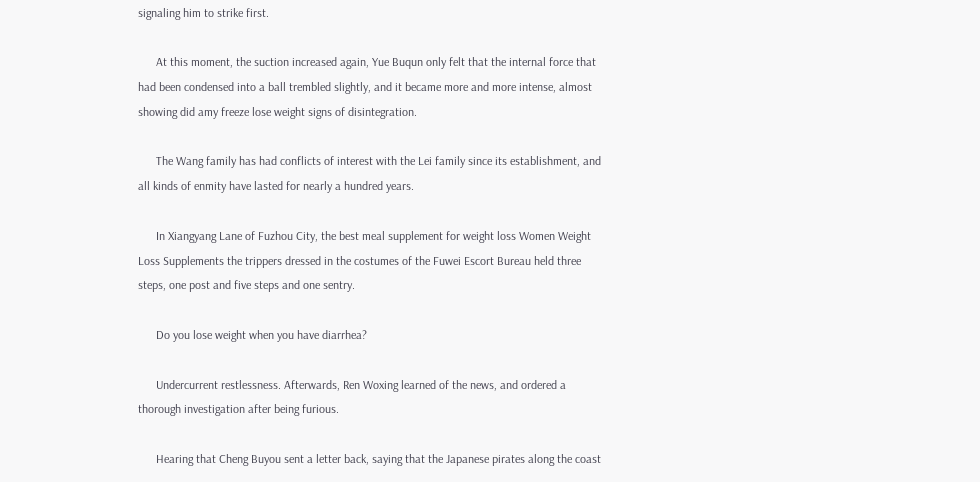signaling him to strike first.

      At this moment, the suction increased again, Yue Buqun only felt that the internal force that had been condensed into a ball trembled slightly, and it became more and more intense, almost showing did amy freeze lose weight signs of disintegration.

      The Wang family has had conflicts of interest with the Lei family since its establishment, and all kinds of enmity have lasted for nearly a hundred years.

      In Xiangyang Lane of Fuzhou City, the best meal supplement for weight loss Women Weight Loss Supplements the trippers dressed in the costumes of the Fuwei Escort Bureau held three steps, one post and five steps and one sentry.

      Do you lose weight when you have diarrhea?

      Undercurrent restlessness. Afterwards, Ren Woxing learned of the news, and ordered a thorough investigation after being furious.

      Hearing that Cheng Buyou sent a letter back, saying that the Japanese pirates along the coast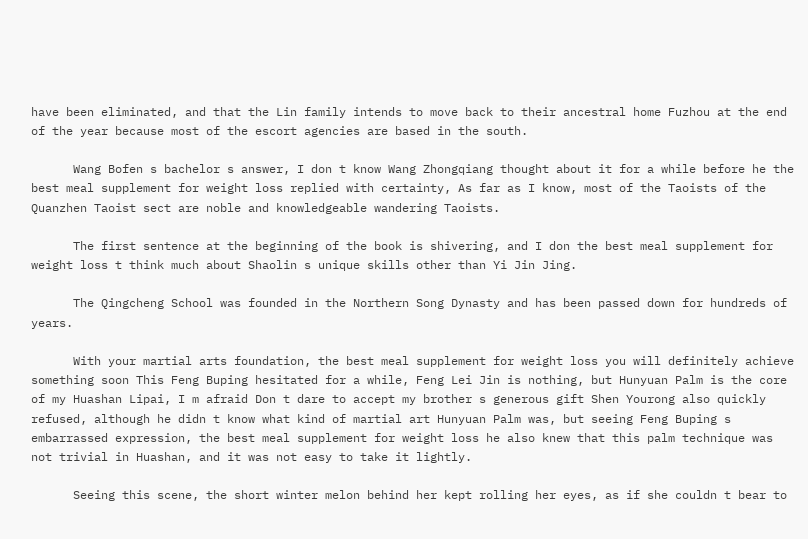have been eliminated, and that the Lin family intends to move back to their ancestral home Fuzhou at the end of the year because most of the escort agencies are based in the south.

      Wang Bofen s bachelor s answer, I don t know Wang Zhongqiang thought about it for a while before he the best meal supplement for weight loss replied with certainty, As far as I know, most of the Taoists of the Quanzhen Taoist sect are noble and knowledgeable wandering Taoists.

      The first sentence at the beginning of the book is shivering, and I don the best meal supplement for weight loss t think much about Shaolin s unique skills other than Yi Jin Jing.

      The Qingcheng School was founded in the Northern Song Dynasty and has been passed down for hundreds of years.

      With your martial arts foundation, the best meal supplement for weight loss you will definitely achieve something soon This Feng Buping hesitated for a while, Feng Lei Jin is nothing, but Hunyuan Palm is the core of my Huashan Lipai, I m afraid Don t dare to accept my brother s generous gift Shen Yourong also quickly refused, although he didn t know what kind of martial art Hunyuan Palm was, but seeing Feng Buping s embarrassed expression, the best meal supplement for weight loss he also knew that this palm technique was not trivial in Huashan, and it was not easy to take it lightly.

      Seeing this scene, the short winter melon behind her kept rolling her eyes, as if she couldn t bear to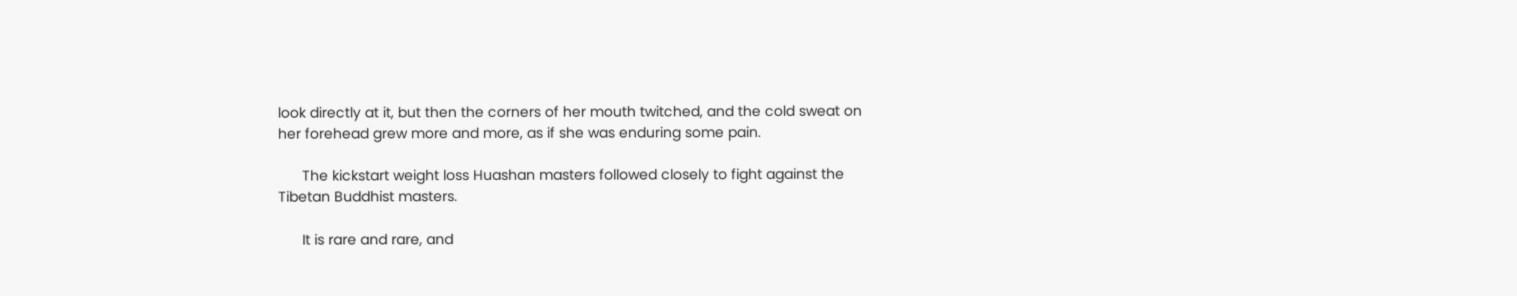look directly at it, but then the corners of her mouth twitched, and the cold sweat on her forehead grew more and more, as if she was enduring some pain.

      The kickstart weight loss Huashan masters followed closely to fight against the Tibetan Buddhist masters.

      It is rare and rare, and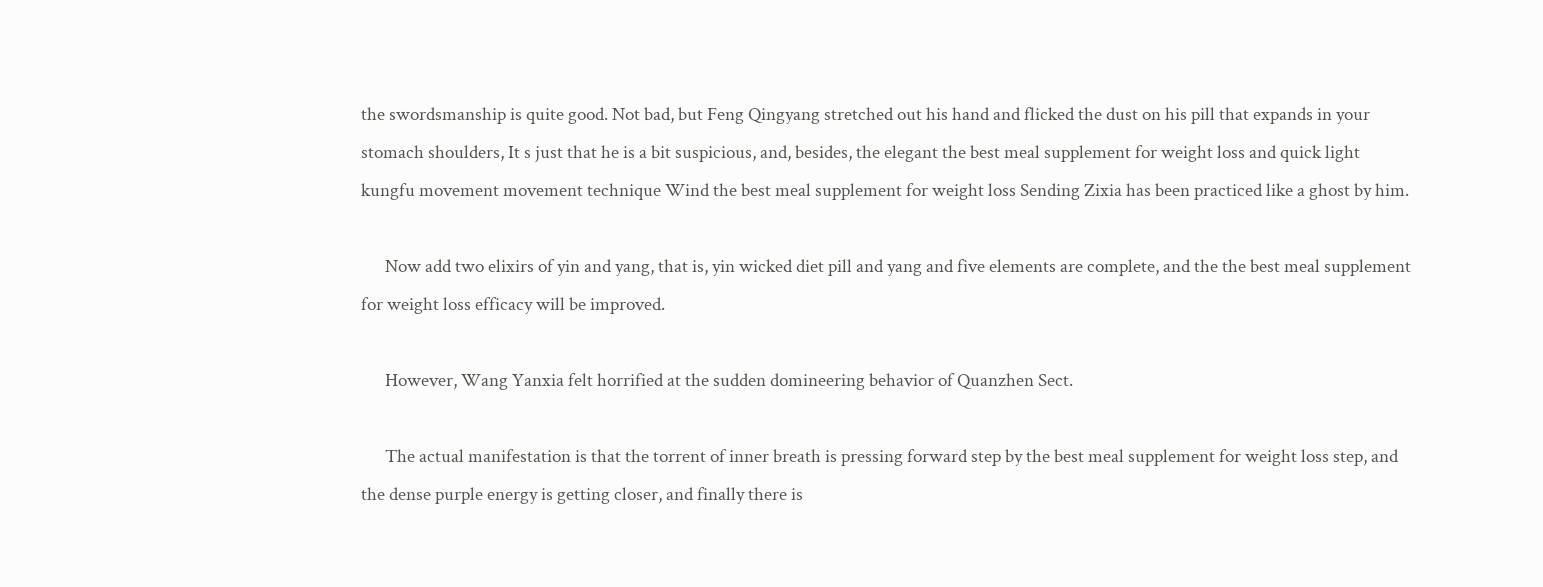the swordsmanship is quite good. Not bad, but Feng Qingyang stretched out his hand and flicked the dust on his pill that expands in your stomach shoulders, It s just that he is a bit suspicious, and, besides, the elegant the best meal supplement for weight loss and quick light kungfu movement movement technique Wind the best meal supplement for weight loss Sending Zixia has been practiced like a ghost by him.

      Now add two elixirs of yin and yang, that is, yin wicked diet pill and yang and five elements are complete, and the the best meal supplement for weight loss efficacy will be improved.

      However, Wang Yanxia felt horrified at the sudden domineering behavior of Quanzhen Sect.

      The actual manifestation is that the torrent of inner breath is pressing forward step by the best meal supplement for weight loss step, and the dense purple energy is getting closer, and finally there is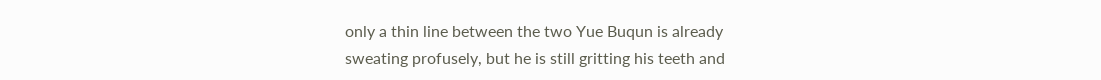only a thin line between the two Yue Buqun is already sweating profusely, but he is still gritting his teeth and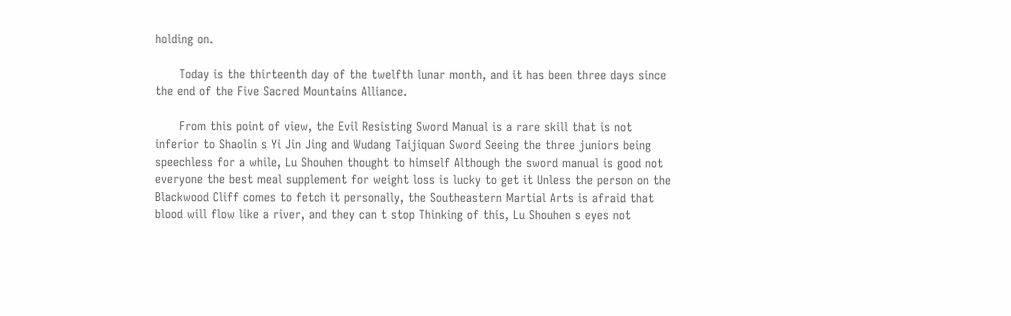holding on.

      Today is the thirteenth day of the twelfth lunar month, and it has been three days since the end of the Five Sacred Mountains Alliance.

      From this point of view, the Evil Resisting Sword Manual is a rare skill that is not inferior to Shaolin s Yi Jin Jing and Wudang Taijiquan Sword Seeing the three juniors being speechless for a while, Lu Shouhen thought to himself Although the sword manual is good not everyone the best meal supplement for weight loss is lucky to get it Unless the person on the Blackwood Cliff comes to fetch it personally, the Southeastern Martial Arts is afraid that blood will flow like a river, and they can t stop Thinking of this, Lu Shouhen s eyes not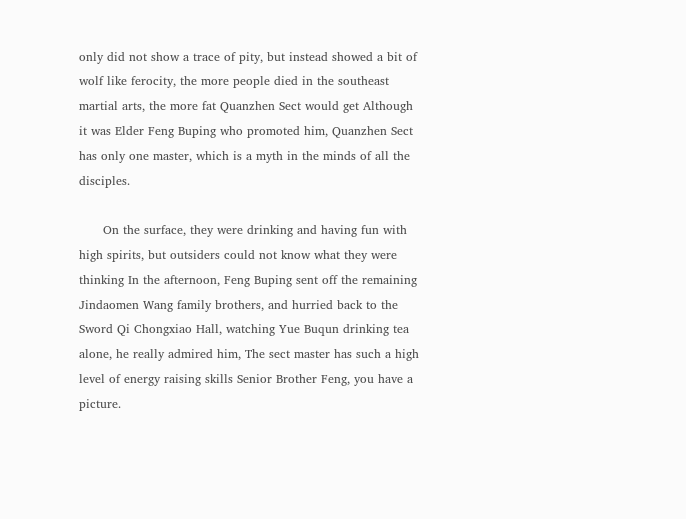only did not show a trace of pity, but instead showed a bit of wolf like ferocity, the more people died in the southeast martial arts, the more fat Quanzhen Sect would get Although it was Elder Feng Buping who promoted him, Quanzhen Sect has only one master, which is a myth in the minds of all the disciples.

      On the surface, they were drinking and having fun with high spirits, but outsiders could not know what they were thinking In the afternoon, Feng Buping sent off the remaining Jindaomen Wang family brothers, and hurried back to the Sword Qi Chongxiao Hall, watching Yue Buqun drinking tea alone, he really admired him, The sect master has such a high level of energy raising skills Senior Brother Feng, you have a picture.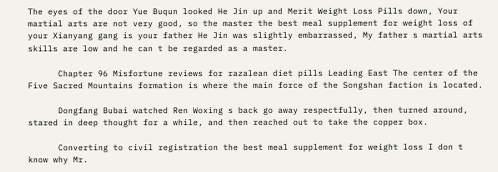The eyes of the door Yue Buqun looked He Jin up and Merit Weight Loss Pills down, Your martial arts are not very good, so the master the best meal supplement for weight loss of your Xianyang gang is your father He Jin was slightly embarrassed, My father s martial arts skills are low and he can t be regarded as a master.

      Chapter 96 Misfortune reviews for razalean diet pills Leading East The center of the Five Sacred Mountains formation is where the main force of the Songshan faction is located.

      Dongfang Bubai watched Ren Woxing s back go away respectfully, then turned around, stared in deep thought for a while, and then reached out to take the copper box.

      Converting to civil registration the best meal supplement for weight loss I don t know why Mr.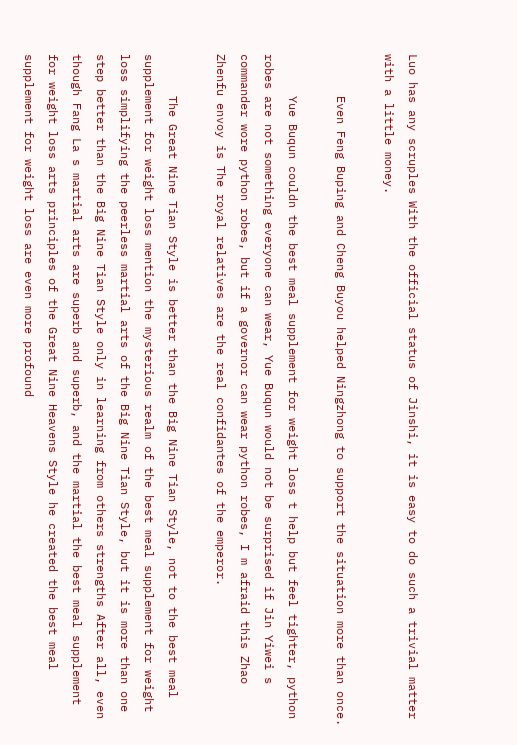Luo has any scruples With the official status of Jinshi, it is easy to do such a trivial matter with a little money.

      Even Feng Buping and Cheng Buyou helped Ningzhong to support the situation more than once.

      Yue Buqun couldn the best meal supplement for weight loss t help but feel tighter, python robes are not something everyone can wear, Yue Buqun would not be surprised if Jin Yiwei s commander wore python robes, but if a governor can wear python robes, I m afraid this Zhao Zhenfu envoy is The royal relatives are the real confidantes of the emperor.

      The Great Nine Tian Style is better than the Big Nine Tian Style, not to the best meal supplement for weight loss mention the mysterious realm of the best meal supplement for weight loss simplifying the peerless martial arts of the Big Nine Tian Style, but it is more than one step better than the Big Nine Tian Style only in learning from others strengths After all, even though Fang La s martial arts are superb and superb, and the martial the best meal supplement for weight loss arts principles of the Great Nine Heavens Style he created the best meal supplement for weight loss are even more profound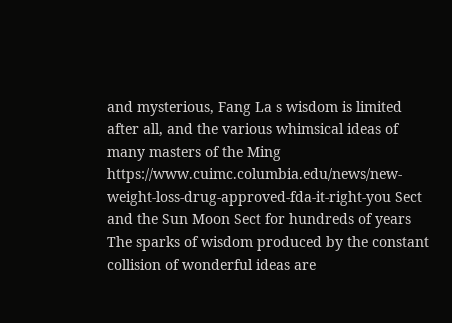and mysterious, Fang La s wisdom is limited after all, and the various whimsical ideas of many masters of the Ming https://www.cuimc.columbia.edu/news/new-weight-loss-drug-approved-fda-it-right-you Sect and the Sun Moon Sect for hundreds of years The sparks of wisdom produced by the constant collision of wonderful ideas are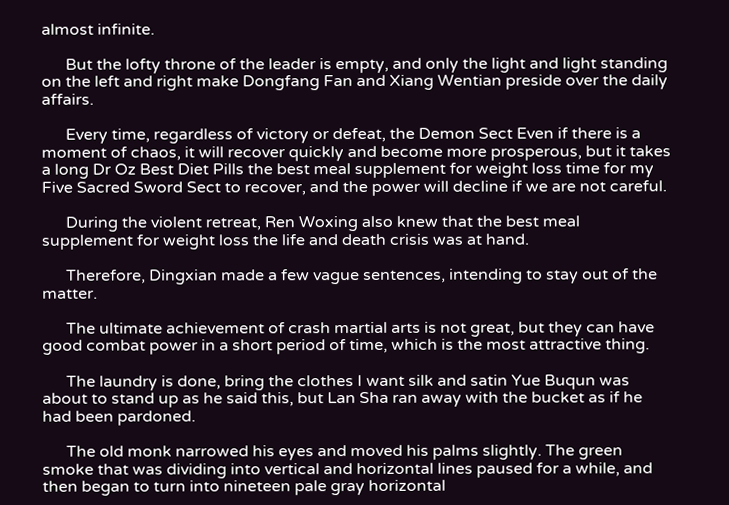almost infinite.

      But the lofty throne of the leader is empty, and only the light and light standing on the left and right make Dongfang Fan and Xiang Wentian preside over the daily affairs.

      Every time, regardless of victory or defeat, the Demon Sect Even if there is a moment of chaos, it will recover quickly and become more prosperous, but it takes a long Dr Oz Best Diet Pills the best meal supplement for weight loss time for my Five Sacred Sword Sect to recover, and the power will decline if we are not careful.

      During the violent retreat, Ren Woxing also knew that the best meal supplement for weight loss the life and death crisis was at hand.

      Therefore, Dingxian made a few vague sentences, intending to stay out of the matter.

      The ultimate achievement of crash martial arts is not great, but they can have good combat power in a short period of time, which is the most attractive thing.

      The laundry is done, bring the clothes I want silk and satin Yue Buqun was about to stand up as he said this, but Lan Sha ran away with the bucket as if he had been pardoned.

      The old monk narrowed his eyes and moved his palms slightly. The green smoke that was dividing into vertical and horizontal lines paused for a while, and then began to turn into nineteen pale gray horizontal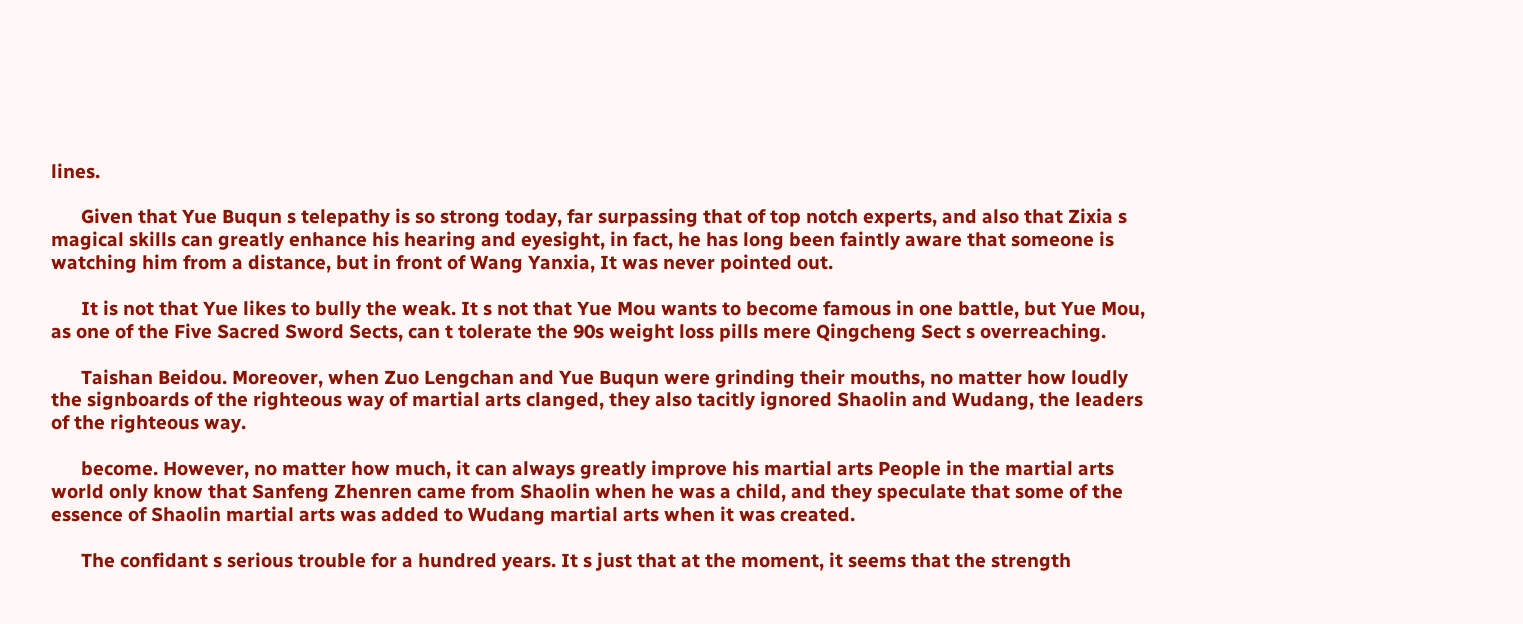lines.

      Given that Yue Buqun s telepathy is so strong today, far surpassing that of top notch experts, and also that Zixia s magical skills can greatly enhance his hearing and eyesight, in fact, he has long been faintly aware that someone is watching him from a distance, but in front of Wang Yanxia, It was never pointed out.

      It is not that Yue likes to bully the weak. It s not that Yue Mou wants to become famous in one battle, but Yue Mou, as one of the Five Sacred Sword Sects, can t tolerate the 90s weight loss pills mere Qingcheng Sect s overreaching.

      Taishan Beidou. Moreover, when Zuo Lengchan and Yue Buqun were grinding their mouths, no matter how loudly the signboards of the righteous way of martial arts clanged, they also tacitly ignored Shaolin and Wudang, the leaders of the righteous way.

      become. However, no matter how much, it can always greatly improve his martial arts People in the martial arts world only know that Sanfeng Zhenren came from Shaolin when he was a child, and they speculate that some of the essence of Shaolin martial arts was added to Wudang martial arts when it was created.

      The confidant s serious trouble for a hundred years. It s just that at the moment, it seems that the strength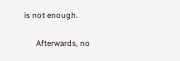is not enough.

      Afterwards, no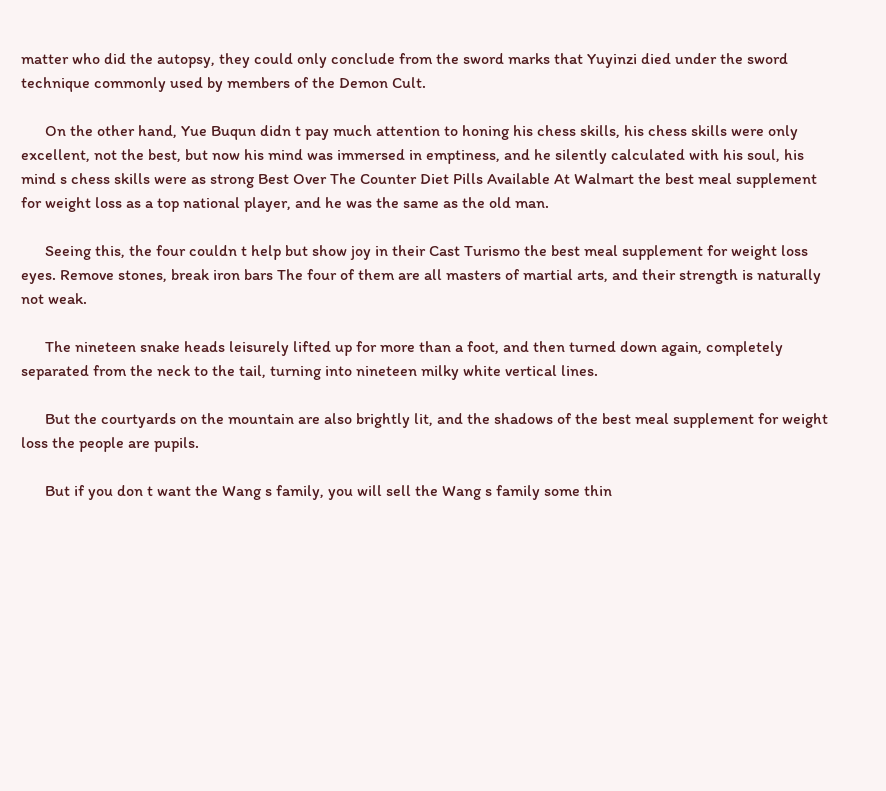matter who did the autopsy, they could only conclude from the sword marks that Yuyinzi died under the sword technique commonly used by members of the Demon Cult.

      On the other hand, Yue Buqun didn t pay much attention to honing his chess skills, his chess skills were only excellent, not the best, but now his mind was immersed in emptiness, and he silently calculated with his soul, his mind s chess skills were as strong Best Over The Counter Diet Pills Available At Walmart the best meal supplement for weight loss as a top national player, and he was the same as the old man.

      Seeing this, the four couldn t help but show joy in their Cast Turismo the best meal supplement for weight loss eyes. Remove stones, break iron bars The four of them are all masters of martial arts, and their strength is naturally not weak.

      The nineteen snake heads leisurely lifted up for more than a foot, and then turned down again, completely separated from the neck to the tail, turning into nineteen milky white vertical lines.

      But the courtyards on the mountain are also brightly lit, and the shadows of the best meal supplement for weight loss the people are pupils.

      But if you don t want the Wang s family, you will sell the Wang s family some thin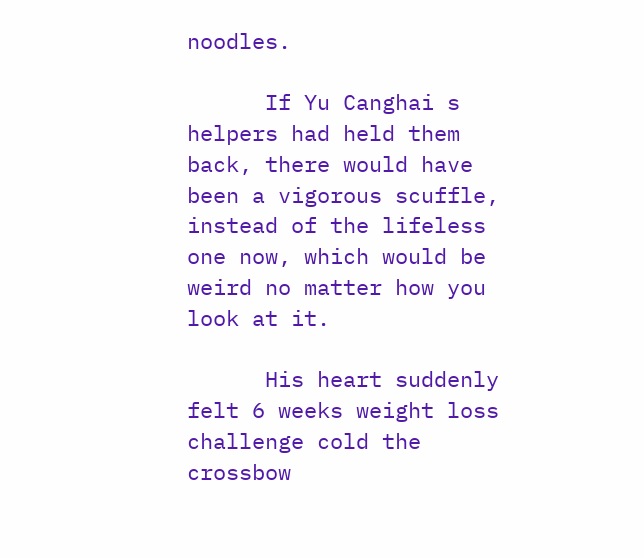noodles.

      If Yu Canghai s helpers had held them back, there would have been a vigorous scuffle, instead of the lifeless one now, which would be weird no matter how you look at it.

      His heart suddenly felt 6 weeks weight loss challenge cold the crossbow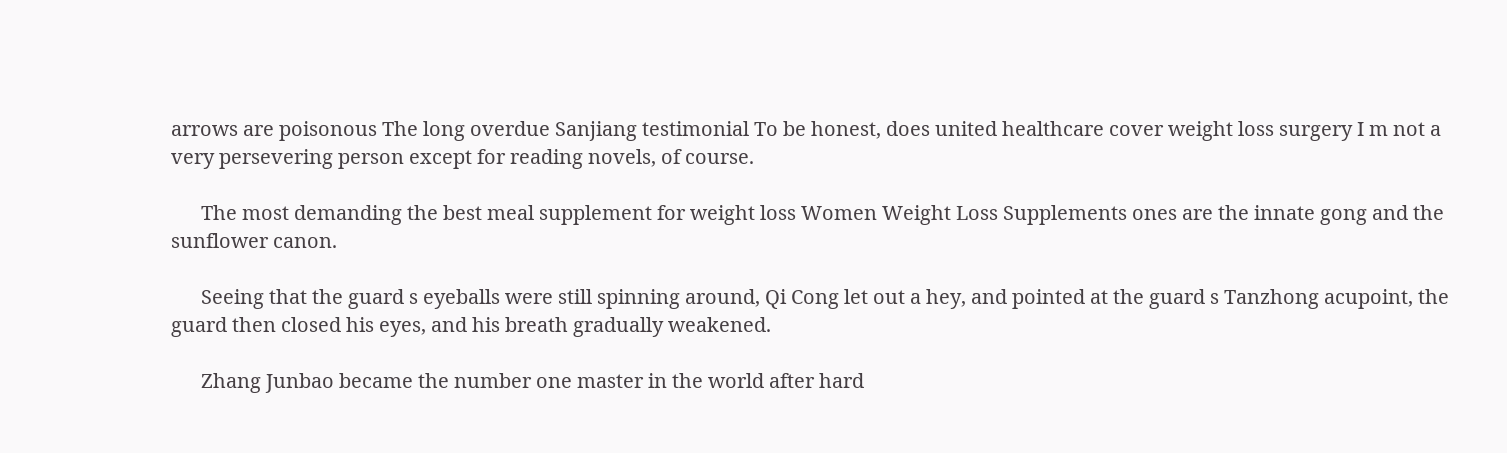arrows are poisonous The long overdue Sanjiang testimonial To be honest, does united healthcare cover weight loss surgery I m not a very persevering person except for reading novels, of course.

      The most demanding the best meal supplement for weight loss Women Weight Loss Supplements ones are the innate gong and the sunflower canon.

      Seeing that the guard s eyeballs were still spinning around, Qi Cong let out a hey, and pointed at the guard s Tanzhong acupoint, the guard then closed his eyes, and his breath gradually weakened.

      Zhang Junbao became the number one master in the world after hard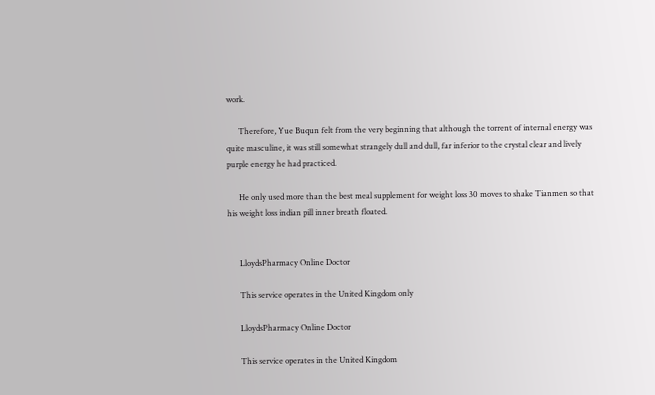work.

      Therefore, Yue Buqun felt from the very beginning that although the torrent of internal energy was quite masculine, it was still somewhat strangely dull and dull, far inferior to the crystal clear and lively purple energy he had practiced.

      He only used more than the best meal supplement for weight loss 30 moves to shake Tianmen so that his weight loss indian pill inner breath floated.


      LloydsPharmacy Online Doctor

      This service operates in the United Kingdom only

      LloydsPharmacy Online Doctor

      This service operates in the United Kingdom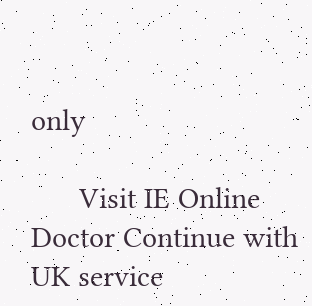only

      Visit IE Online Doctor Continue with UK service